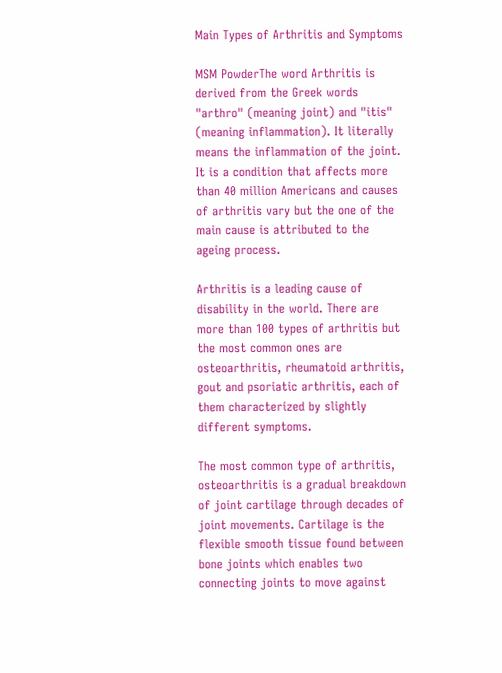Main Types of Arthritis and Symptoms

MSM PowderThe word Arthritis is derived from the Greek words "arthro" (meaning joint) and "itis" (meaning inflammation). It literally means the inflammation of the joint. It is a condition that affects more than 40 million Americans and causes of arthritis vary but the one of the main cause is attributed to the ageing process.

Arthritis is a leading cause of disability in the world. There are more than 100 types of arthritis but the most common ones are osteoarthritis, rheumatoid arthritis, gout and psoriatic arthritis, each of them characterized by slightly different symptoms.

The most common type of arthritis, osteoarthritis is a gradual breakdown of joint cartilage through decades of joint movements. Cartilage is the flexible smooth tissue found between bone joints which enables two connecting joints to move against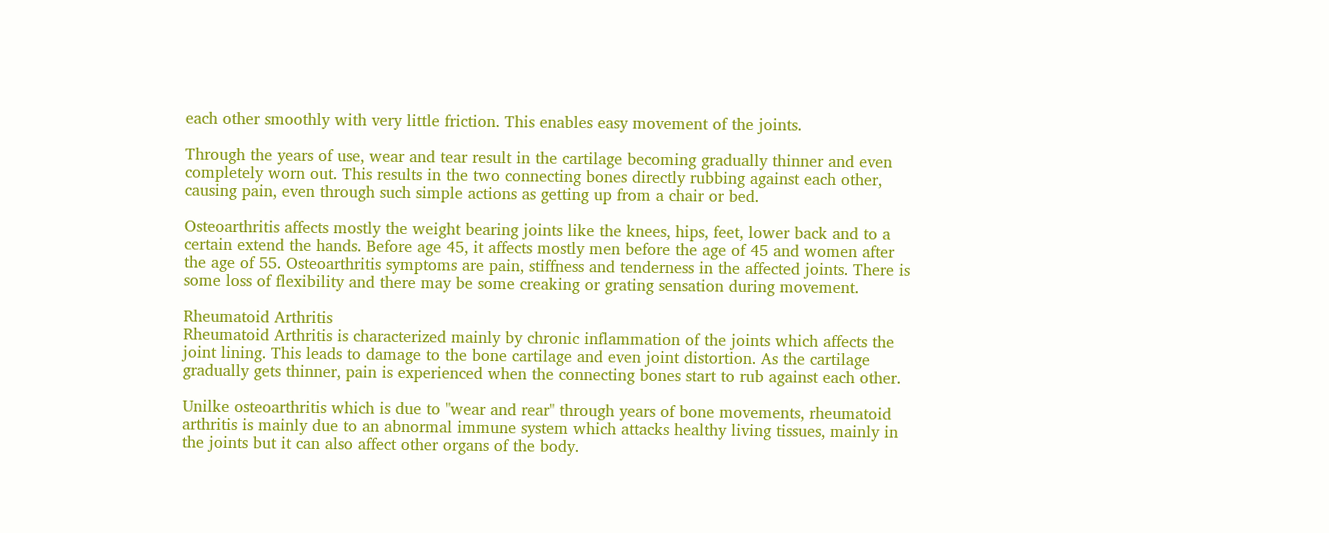each other smoothly with very little friction. This enables easy movement of the joints.

Through the years of use, wear and tear result in the cartilage becoming gradually thinner and even completely worn out. This results in the two connecting bones directly rubbing against each other, causing pain, even through such simple actions as getting up from a chair or bed.

Osteoarthritis affects mostly the weight bearing joints like the knees, hips, feet, lower back and to a certain extend the hands. Before age 45, it affects mostly men before the age of 45 and women after the age of 55. Osteoarthritis symptoms are pain, stiffness and tenderness in the affected joints. There is some loss of flexibility and there may be some creaking or grating sensation during movement.

Rheumatoid Arthritis
Rheumatoid Arthritis is characterized mainly by chronic inflammation of the joints which affects the joint lining. This leads to damage to the bone cartilage and even joint distortion. As the cartilage gradually gets thinner, pain is experienced when the connecting bones start to rub against each other.

Unilke osteoarthritis which is due to "wear and rear" through years of bone movements, rheumatoid arthritis is mainly due to an abnormal immune system which attacks healthy living tissues, mainly in the joints but it can also affect other organs of the body.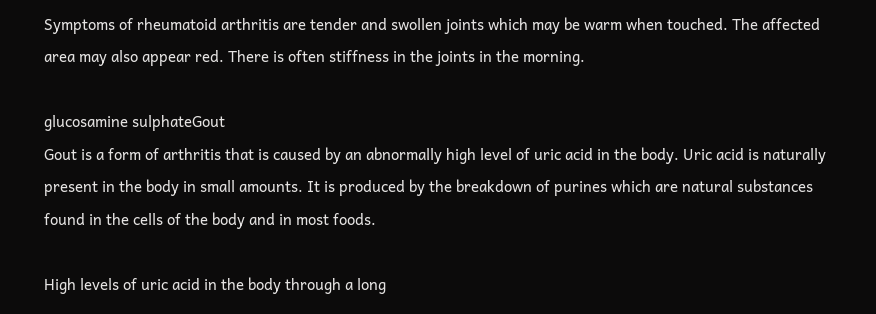Symptoms of rheumatoid arthritis are tender and swollen joints which may be warm when touched. The affected area may also appear red. There is often stiffness in the joints in the morning.

glucosamine sulphateGout
Gout is a form of arthritis that is caused by an abnormally high level of uric acid in the body. Uric acid is naturally present in the body in small amounts. It is produced by the breakdown of purines which are natural substances found in the cells of the body and in most foods.

High levels of uric acid in the body through a long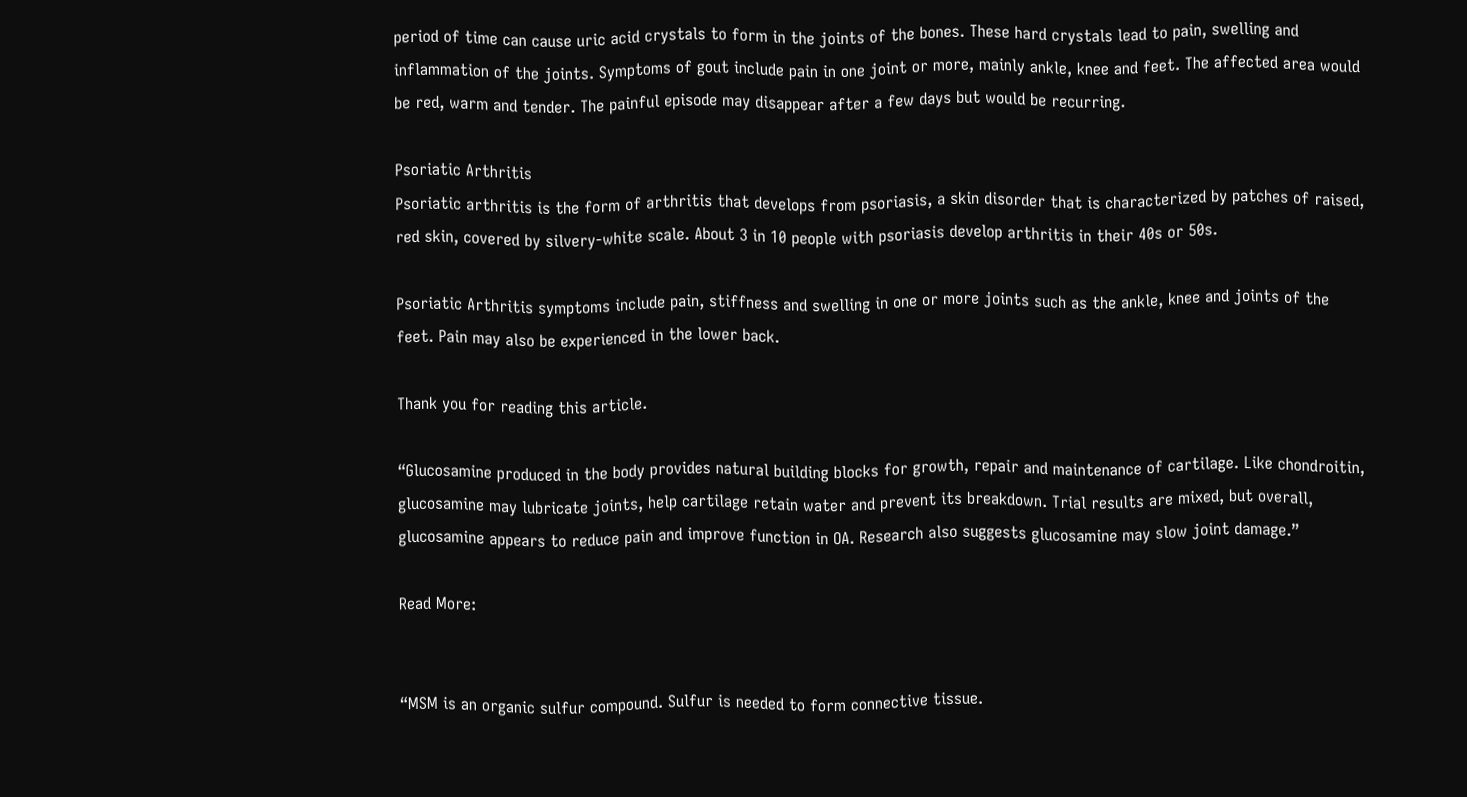period of time can cause uric acid crystals to form in the joints of the bones. These hard crystals lead to pain, swelling and inflammation of the joints. Symptoms of gout include pain in one joint or more, mainly ankle, knee and feet. The affected area would be red, warm and tender. The painful episode may disappear after a few days but would be recurring.

Psoriatic Arthritis
Psoriatic arthritis is the form of arthritis that develops from psoriasis, a skin disorder that is characterized by patches of raised, red skin, covered by silvery-white scale. About 3 in 10 people with psoriasis develop arthritis in their 40s or 50s.

Psoriatic Arthritis symptoms include pain, stiffness and swelling in one or more joints such as the ankle, knee and joints of the feet. Pain may also be experienced in the lower back.

Thank you for reading this article.

“Glucosamine produced in the body provides natural building blocks for growth, repair and maintenance of cartilage. Like chondroitin, glucosamine may lubricate joints, help cartilage retain water and prevent its breakdown. Trial results are mixed, but overall, glucosamine appears to reduce pain and improve function in OA. Research also suggests glucosamine may slow joint damage.”

Read More:


“MSM is an organic sulfur compound. Sulfur is needed to form connective tissue.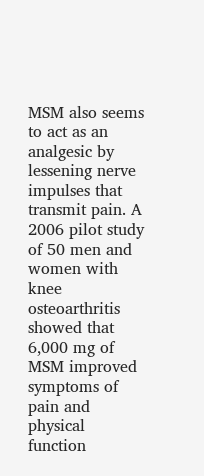MSM also seems to act as an analgesic by lessening nerve impulses that transmit pain. A 2006 pilot study of 50 men and women with knee osteoarthritis showed that 6,000 mg of MSM improved symptoms of pain and physical function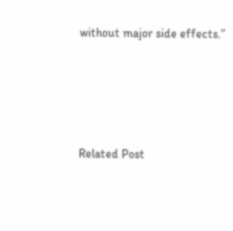without major side effects.”







Related Post